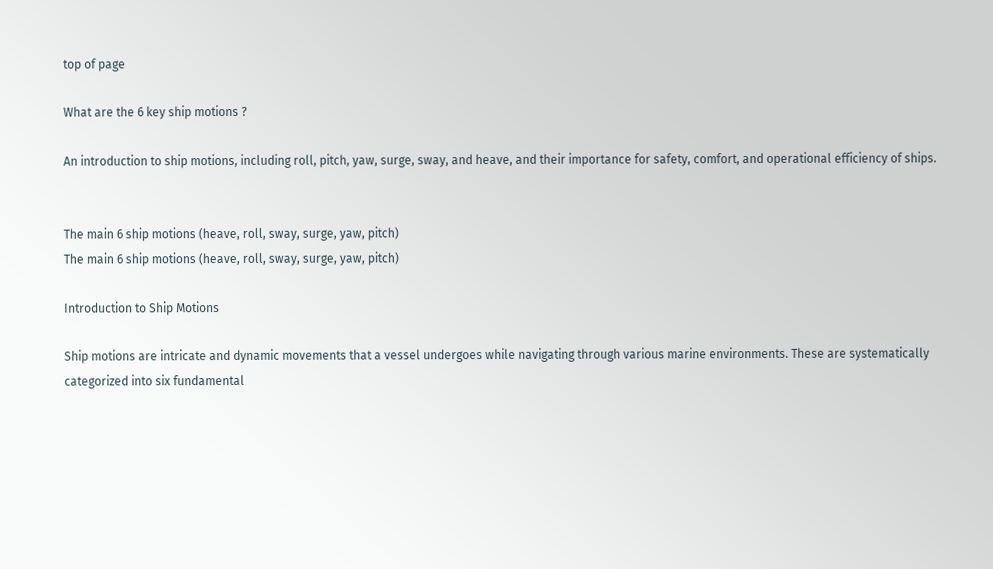top of page

What are the 6 key ship motions ?

An introduction to ship motions, including roll, pitch, yaw, surge, sway, and heave, and their importance for safety, comfort, and operational efficiency of ships.


The main 6 ship motions (heave, roll, sway, surge, yaw, pitch)
The main 6 ship motions (heave, roll, sway, surge, yaw, pitch)

Introduction to Ship Motions

Ship motions are intricate and dynamic movements that a vessel undergoes while navigating through various marine environments. These are systematically categorized into six fundamental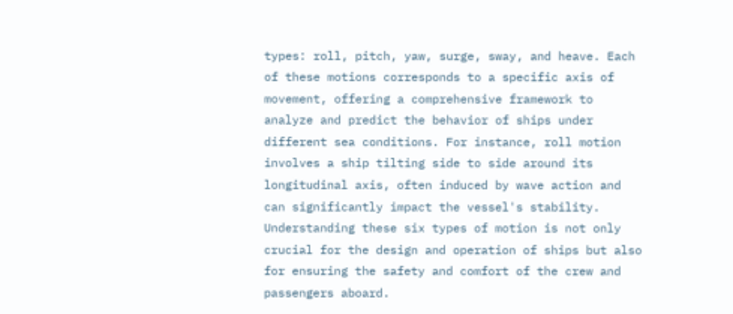types: roll, pitch, yaw, surge, sway, and heave. Each of these motions corresponds to a specific axis of movement, offering a comprehensive framework to analyze and predict the behavior of ships under different sea conditions. For instance, roll motion involves a ship tilting side to side around its longitudinal axis, often induced by wave action and can significantly impact the vessel's stability. Understanding these six types of motion is not only crucial for the design and operation of ships but also for ensuring the safety and comfort of the crew and passengers aboard.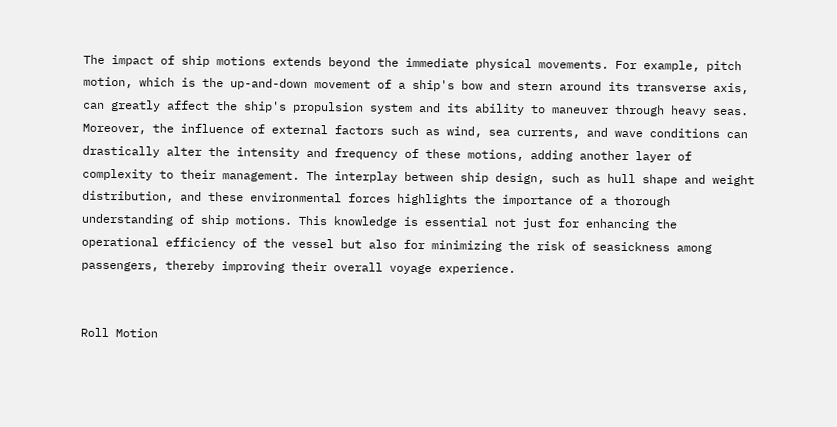The impact of ship motions extends beyond the immediate physical movements. For example, pitch motion, which is the up-and-down movement of a ship's bow and stern around its transverse axis, can greatly affect the ship's propulsion system and its ability to maneuver through heavy seas. Moreover, the influence of external factors such as wind, sea currents, and wave conditions can drastically alter the intensity and frequency of these motions, adding another layer of complexity to their management. The interplay between ship design, such as hull shape and weight distribution, and these environmental forces highlights the importance of a thorough understanding of ship motions. This knowledge is essential not just for enhancing the operational efficiency of the vessel but also for minimizing the risk of seasickness among passengers, thereby improving their overall voyage experience.


Roll Motion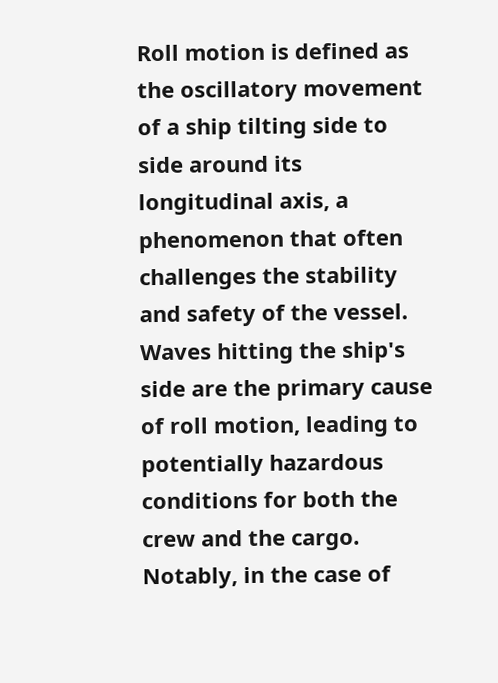Roll motion is defined as the oscillatory movement of a ship tilting side to side around its longitudinal axis, a phenomenon that often challenges the stability and safety of the vessel. Waves hitting the ship's side are the primary cause of roll motion, leading to potentially hazardous conditions for both the crew and the cargo. Notably, in the case of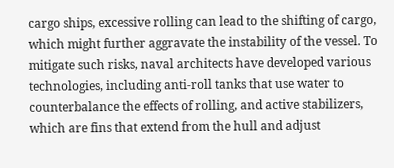cargo ships, excessive rolling can lead to the shifting of cargo, which might further aggravate the instability of the vessel. To mitigate such risks, naval architects have developed various technologies, including anti-roll tanks that use water to counterbalance the effects of rolling, and active stabilizers, which are fins that extend from the hull and adjust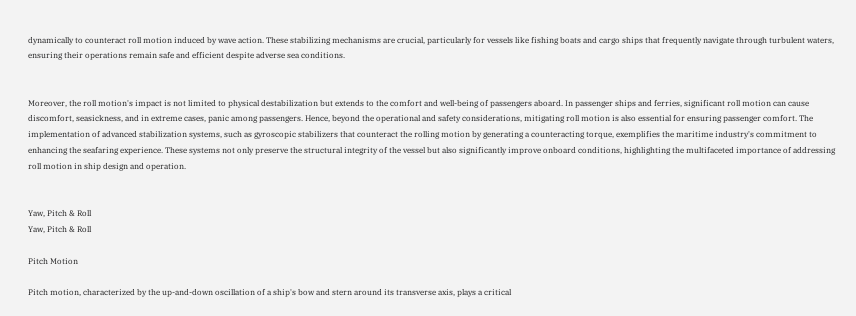dynamically to counteract roll motion induced by wave action. These stabilizing mechanisms are crucial, particularly for vessels like fishing boats and cargo ships that frequently navigate through turbulent waters, ensuring their operations remain safe and efficient despite adverse sea conditions.


Moreover, the roll motion's impact is not limited to physical destabilization but extends to the comfort and well-being of passengers aboard. In passenger ships and ferries, significant roll motion can cause discomfort, seasickness, and in extreme cases, panic among passengers. Hence, beyond the operational and safety considerations, mitigating roll motion is also essential for ensuring passenger comfort. The implementation of advanced stabilization systems, such as gyroscopic stabilizers that counteract the rolling motion by generating a counteracting torque, exemplifies the maritime industry's commitment to enhancing the seafaring experience. These systems not only preserve the structural integrity of the vessel but also significantly improve onboard conditions, highlighting the multifaceted importance of addressing roll motion in ship design and operation.


Yaw, Pitch & Roll
Yaw, Pitch & Roll

Pitch Motion

Pitch motion, characterized by the up-and-down oscillation of a ship's bow and stern around its transverse axis, plays a critical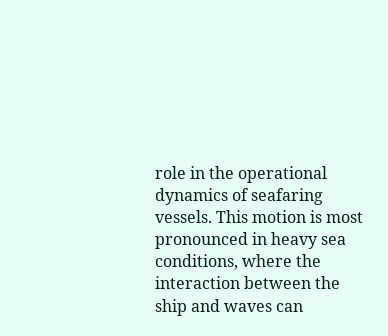role in the operational dynamics of seafaring vessels. This motion is most pronounced in heavy sea conditions, where the interaction between the ship and waves can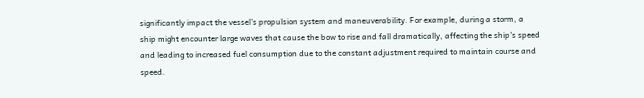significantly impact the vessel's propulsion system and maneuverability. For example, during a storm, a ship might encounter large waves that cause the bow to rise and fall dramatically, affecting the ship's speed and leading to increased fuel consumption due to the constant adjustment required to maintain course and speed.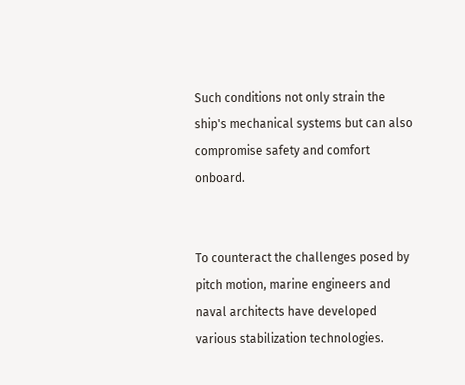Such conditions not only strain the ship's mechanical systems but can also compromise safety and comfort onboard.


To counteract the challenges posed by pitch motion, marine engineers and naval architects have developed various stabilization technologies.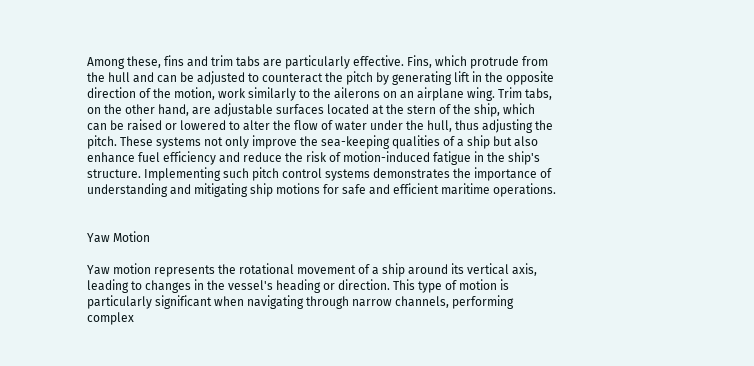Among these, fins and trim tabs are particularly effective. Fins, which protrude from the hull and can be adjusted to counteract the pitch by generating lift in the opposite direction of the motion, work similarly to the ailerons on an airplane wing. Trim tabs, on the other hand, are adjustable surfaces located at the stern of the ship, which can be raised or lowered to alter the flow of water under the hull, thus adjusting the pitch. These systems not only improve the sea-keeping qualities of a ship but also enhance fuel efficiency and reduce the risk of motion-induced fatigue in the ship's structure. Implementing such pitch control systems demonstrates the importance of understanding and mitigating ship motions for safe and efficient maritime operations.


Yaw Motion

Yaw motion represents the rotational movement of a ship around its vertical axis, leading to changes in the vessel's heading or direction. This type of motion is particularly significant when navigating through narrow channels, performing complex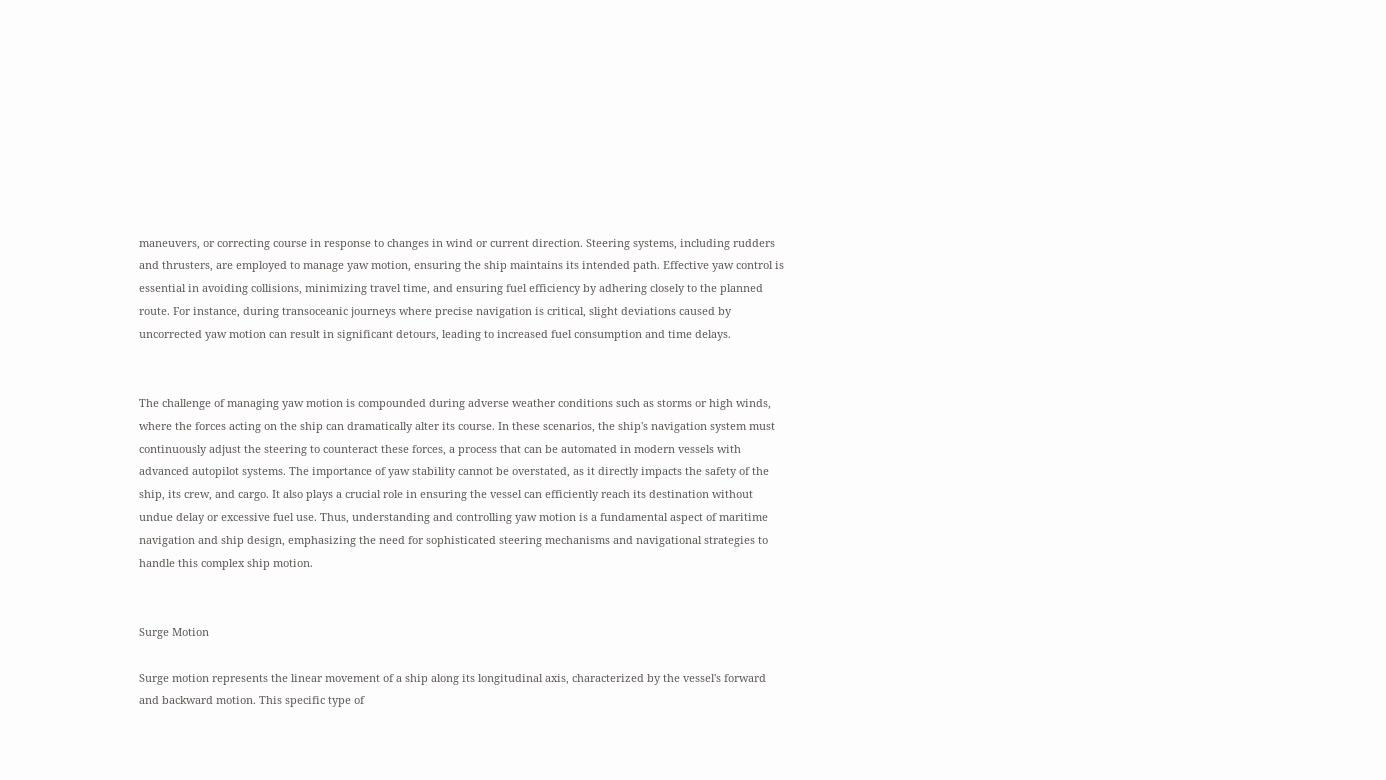maneuvers, or correcting course in response to changes in wind or current direction. Steering systems, including rudders and thrusters, are employed to manage yaw motion, ensuring the ship maintains its intended path. Effective yaw control is essential in avoiding collisions, minimizing travel time, and ensuring fuel efficiency by adhering closely to the planned route. For instance, during transoceanic journeys where precise navigation is critical, slight deviations caused by uncorrected yaw motion can result in significant detours, leading to increased fuel consumption and time delays.


The challenge of managing yaw motion is compounded during adverse weather conditions such as storms or high winds, where the forces acting on the ship can dramatically alter its course. In these scenarios, the ship's navigation system must continuously adjust the steering to counteract these forces, a process that can be automated in modern vessels with advanced autopilot systems. The importance of yaw stability cannot be overstated, as it directly impacts the safety of the ship, its crew, and cargo. It also plays a crucial role in ensuring the vessel can efficiently reach its destination without undue delay or excessive fuel use. Thus, understanding and controlling yaw motion is a fundamental aspect of maritime navigation and ship design, emphasizing the need for sophisticated steering mechanisms and navigational strategies to handle this complex ship motion.


Surge Motion

Surge motion represents the linear movement of a ship along its longitudinal axis, characterized by the vessel's forward and backward motion. This specific type of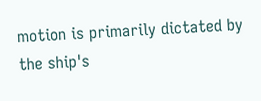motion is primarily dictated by the ship's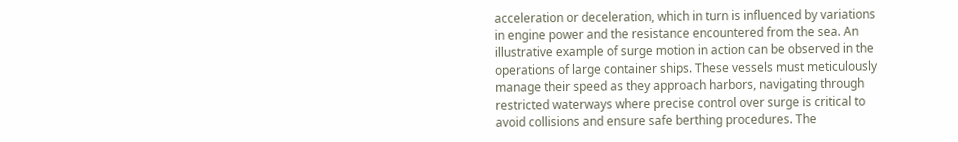acceleration or deceleration, which in turn is influenced by variations in engine power and the resistance encountered from the sea. An illustrative example of surge motion in action can be observed in the operations of large container ships. These vessels must meticulously manage their speed as they approach harbors, navigating through restricted waterways where precise control over surge is critical to avoid collisions and ensure safe berthing procedures. The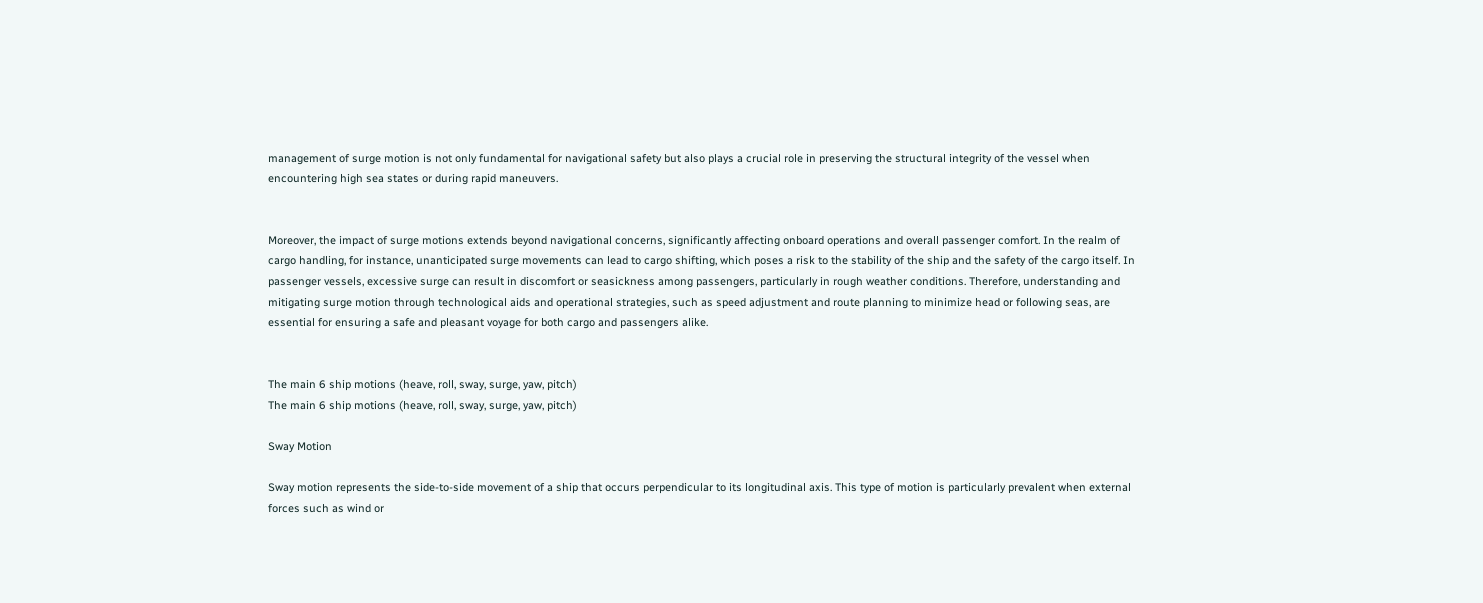management of surge motion is not only fundamental for navigational safety but also plays a crucial role in preserving the structural integrity of the vessel when encountering high sea states or during rapid maneuvers.


Moreover, the impact of surge motions extends beyond navigational concerns, significantly affecting onboard operations and overall passenger comfort. In the realm of cargo handling, for instance, unanticipated surge movements can lead to cargo shifting, which poses a risk to the stability of the ship and the safety of the cargo itself. In passenger vessels, excessive surge can result in discomfort or seasickness among passengers, particularly in rough weather conditions. Therefore, understanding and mitigating surge motion through technological aids and operational strategies, such as speed adjustment and route planning to minimize head or following seas, are essential for ensuring a safe and pleasant voyage for both cargo and passengers alike.


The main 6 ship motions (heave, roll, sway, surge, yaw, pitch)
The main 6 ship motions (heave, roll, sway, surge, yaw, pitch)

Sway Motion

Sway motion represents the side-to-side movement of a ship that occurs perpendicular to its longitudinal axis. This type of motion is particularly prevalent when external forces such as wind or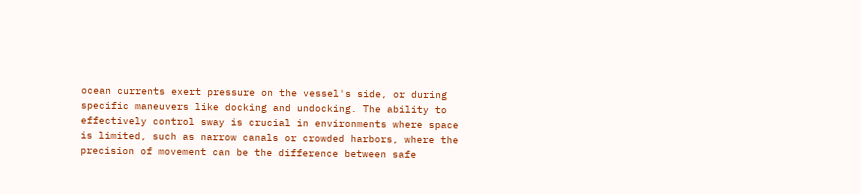ocean currents exert pressure on the vessel's side, or during specific maneuvers like docking and undocking. The ability to effectively control sway is crucial in environments where space is limited, such as narrow canals or crowded harbors, where the precision of movement can be the difference between safe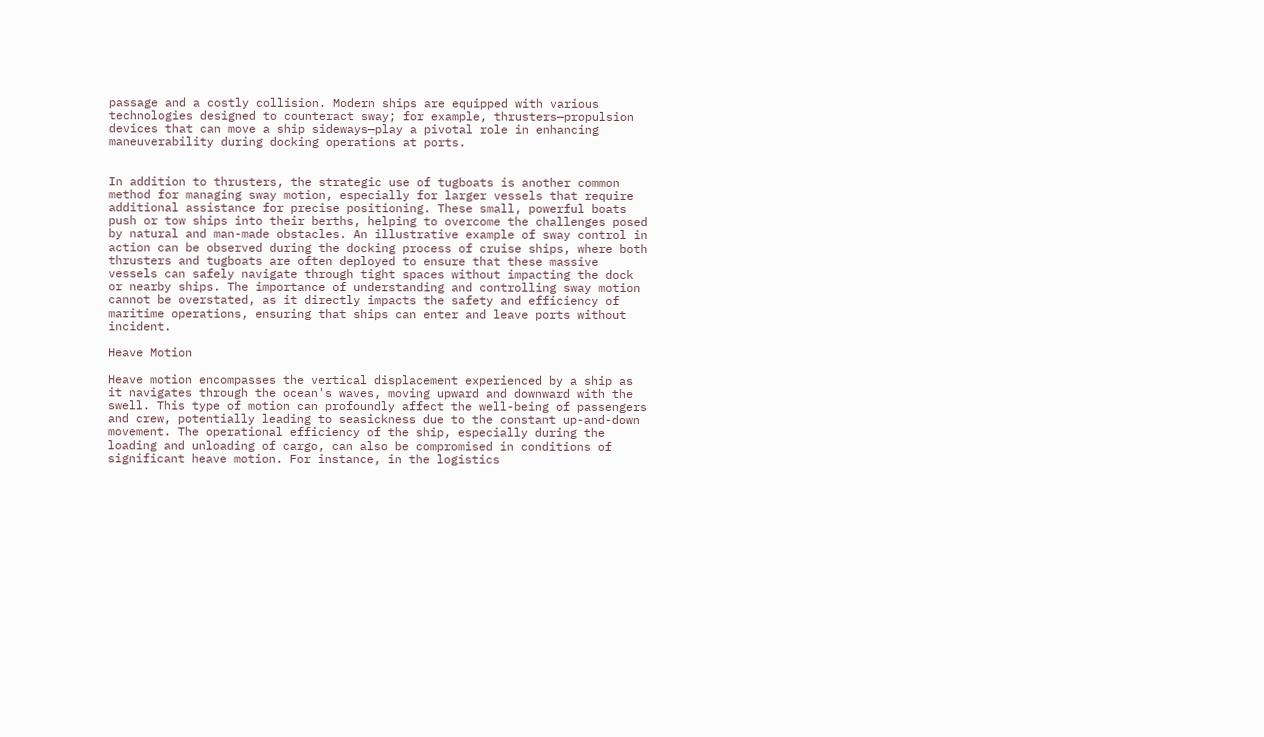passage and a costly collision. Modern ships are equipped with various technologies designed to counteract sway; for example, thrusters—propulsion devices that can move a ship sideways—play a pivotal role in enhancing maneuverability during docking operations at ports.


In addition to thrusters, the strategic use of tugboats is another common method for managing sway motion, especially for larger vessels that require additional assistance for precise positioning. These small, powerful boats push or tow ships into their berths, helping to overcome the challenges posed by natural and man-made obstacles. An illustrative example of sway control in action can be observed during the docking process of cruise ships, where both thrusters and tugboats are often deployed to ensure that these massive vessels can safely navigate through tight spaces without impacting the dock or nearby ships. The importance of understanding and controlling sway motion cannot be overstated, as it directly impacts the safety and efficiency of maritime operations, ensuring that ships can enter and leave ports without incident.

Heave Motion

Heave motion encompasses the vertical displacement experienced by a ship as it navigates through the ocean's waves, moving upward and downward with the swell. This type of motion can profoundly affect the well-being of passengers and crew, potentially leading to seasickness due to the constant up-and-down movement. The operational efficiency of the ship, especially during the loading and unloading of cargo, can also be compromised in conditions of significant heave motion. For instance, in the logistics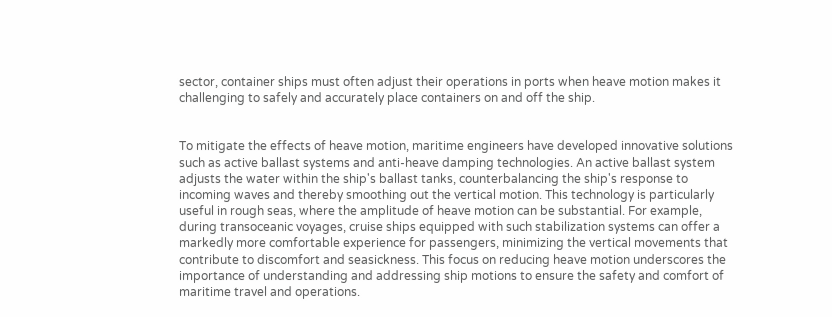sector, container ships must often adjust their operations in ports when heave motion makes it challenging to safely and accurately place containers on and off the ship.


To mitigate the effects of heave motion, maritime engineers have developed innovative solutions such as active ballast systems and anti-heave damping technologies. An active ballast system adjusts the water within the ship's ballast tanks, counterbalancing the ship's response to incoming waves and thereby smoothing out the vertical motion. This technology is particularly useful in rough seas, where the amplitude of heave motion can be substantial. For example, during transoceanic voyages, cruise ships equipped with such stabilization systems can offer a markedly more comfortable experience for passengers, minimizing the vertical movements that contribute to discomfort and seasickness. This focus on reducing heave motion underscores the importance of understanding and addressing ship motions to ensure the safety and comfort of maritime travel and operations.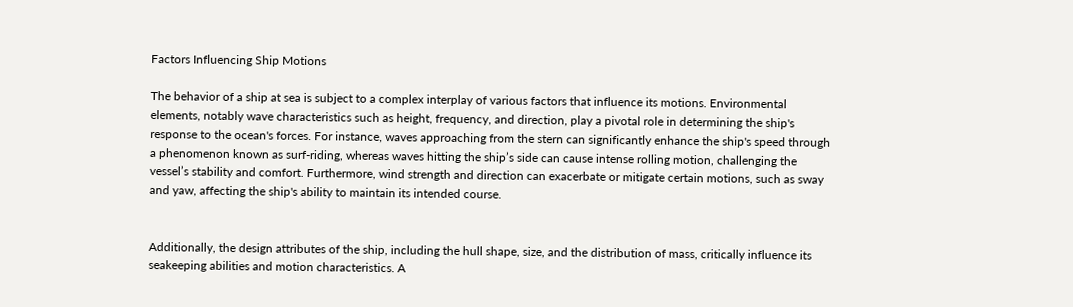Factors Influencing Ship Motions

The behavior of a ship at sea is subject to a complex interplay of various factors that influence its motions. Environmental elements, notably wave characteristics such as height, frequency, and direction, play a pivotal role in determining the ship's response to the ocean's forces. For instance, waves approaching from the stern can significantly enhance the ship's speed through a phenomenon known as surf-riding, whereas waves hitting the ship’s side can cause intense rolling motion, challenging the vessel’s stability and comfort. Furthermore, wind strength and direction can exacerbate or mitigate certain motions, such as sway and yaw, affecting the ship's ability to maintain its intended course.


Additionally, the design attributes of the ship, including the hull shape, size, and the distribution of mass, critically influence its seakeeping abilities and motion characteristics. A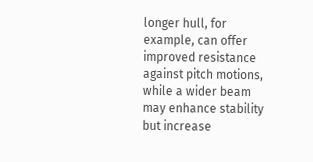longer hull, for example, can offer improved resistance against pitch motions, while a wider beam may enhance stability but increase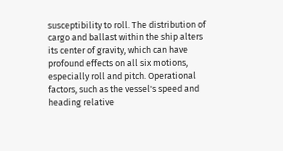susceptibility to roll. The distribution of cargo and ballast within the ship alters its center of gravity, which can have profound effects on all six motions, especially roll and pitch. Operational factors, such as the vessel's speed and heading relative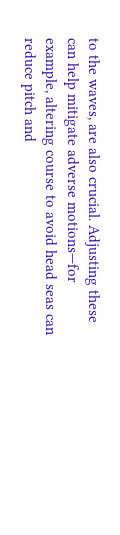to the waves, are also crucial. Adjusting these can help mitigate adverse motions—for example, altering course to avoid head seas can reduce pitch and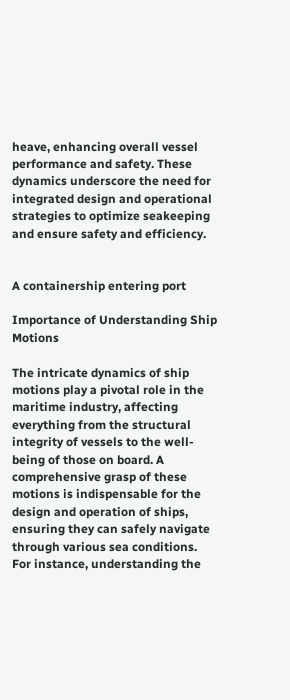heave, enhancing overall vessel performance and safety. These dynamics underscore the need for integrated design and operational strategies to optimize seakeeping and ensure safety and efficiency.


A containership entering port

Importance of Understanding Ship Motions

The intricate dynamics of ship motions play a pivotal role in the maritime industry, affecting everything from the structural integrity of vessels to the well-being of those on board. A comprehensive grasp of these motions is indispensable for the design and operation of ships, ensuring they can safely navigate through various sea conditions. For instance, understanding the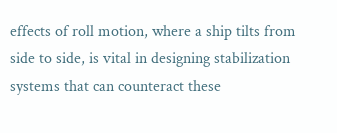effects of roll motion, where a ship tilts from side to side, is vital in designing stabilization systems that can counteract these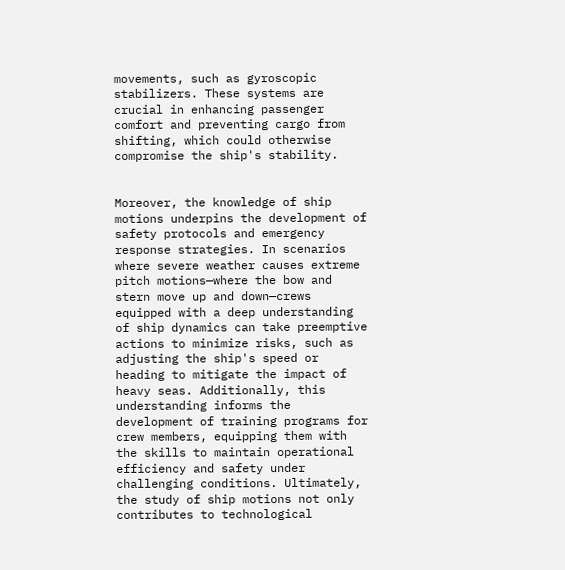movements, such as gyroscopic stabilizers. These systems are crucial in enhancing passenger comfort and preventing cargo from shifting, which could otherwise compromise the ship's stability.


Moreover, the knowledge of ship motions underpins the development of safety protocols and emergency response strategies. In scenarios where severe weather causes extreme pitch motions—where the bow and stern move up and down—crews equipped with a deep understanding of ship dynamics can take preemptive actions to minimize risks, such as adjusting the ship's speed or heading to mitigate the impact of heavy seas. Additionally, this understanding informs the development of training programs for crew members, equipping them with the skills to maintain operational efficiency and safety under challenging conditions. Ultimately, the study of ship motions not only contributes to technological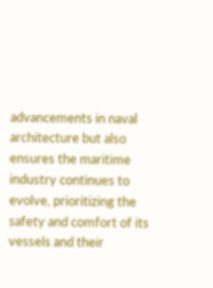advancements in naval architecture but also ensures the maritime industry continues to evolve, prioritizing the safety and comfort of its vessels and their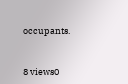occupants.


8 views0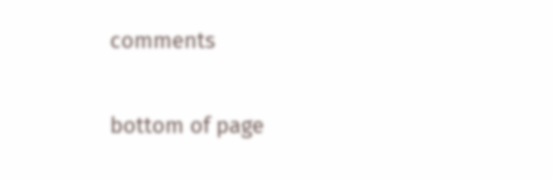comments


bottom of page